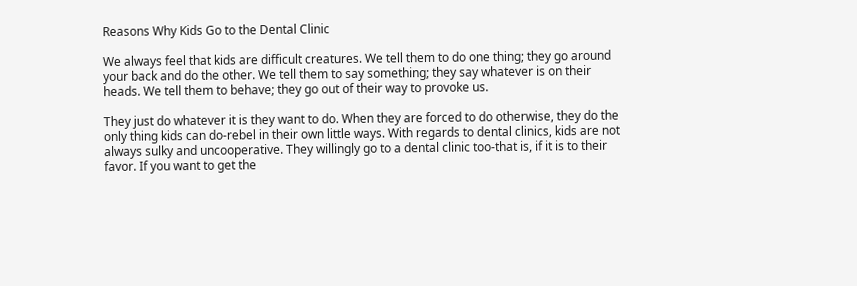Reasons Why Kids Go to the Dental Clinic

We always feel that kids are difficult creatures. We tell them to do one thing; they go around your back and do the other. We tell them to say something; they say whatever is on their heads. We tell them to behave; they go out of their way to provoke us.

They just do whatever it is they want to do. When they are forced to do otherwise, they do the only thing kids can do-rebel in their own little ways. With regards to dental clinics, kids are not always sulky and uncooperative. They willingly go to a dental clinic too-that is, if it is to their favor. If you want to get the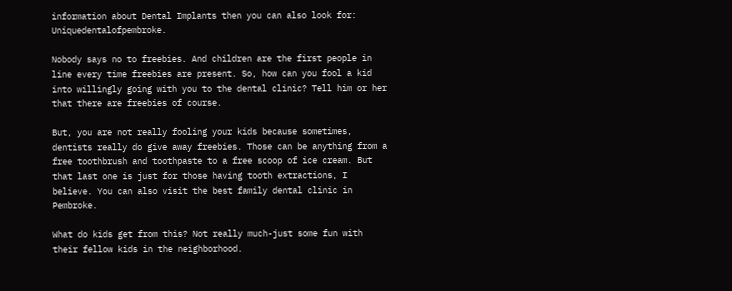information about Dental Implants then you can also look for: Uniquedentalofpembroke.

Nobody says no to freebies. And children are the first people in line every time freebies are present. So, how can you fool a kid into willingly going with you to the dental clinic? Tell him or her that there are freebies of course.

But, you are not really fooling your kids because sometimes, dentists really do give away freebies. Those can be anything from a free toothbrush and toothpaste to a free scoop of ice cream. But that last one is just for those having tooth extractions, I believe. You can also visit the best family dental clinic in Pembroke.

What do kids get from this? Not really much-just some fun with their fellow kids in the neighborhood.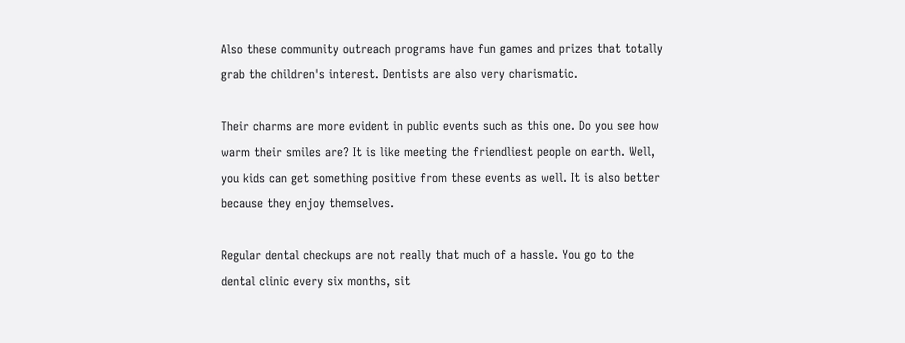Also these community outreach programs have fun games and prizes that totally grab the children's interest. Dentists are also very charismatic.

Their charms are more evident in public events such as this one. Do you see how warm their smiles are? It is like meeting the friendliest people on earth. Well, you kids can get something positive from these events as well. It is also better because they enjoy themselves.

Regular dental checkups are not really that much of a hassle. You go to the dental clinic every six months, sit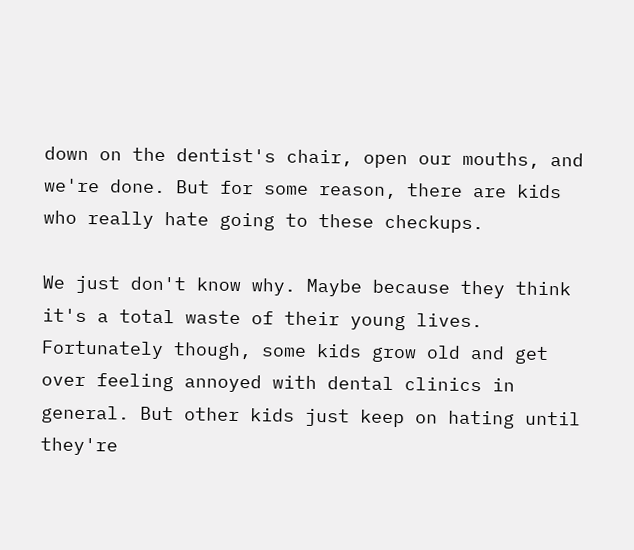down on the dentist's chair, open our mouths, and we're done. But for some reason, there are kids who really hate going to these checkups.

We just don't know why. Maybe because they think it's a total waste of their young lives. Fortunately though, some kids grow old and get over feeling annoyed with dental clinics in general. But other kids just keep on hating until they're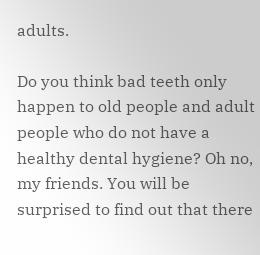adults.

Do you think bad teeth only happen to old people and adult people who do not have a healthy dental hygiene? Oh no, my friends. You will be surprised to find out that there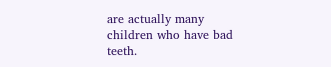are actually many children who have bad teeth.